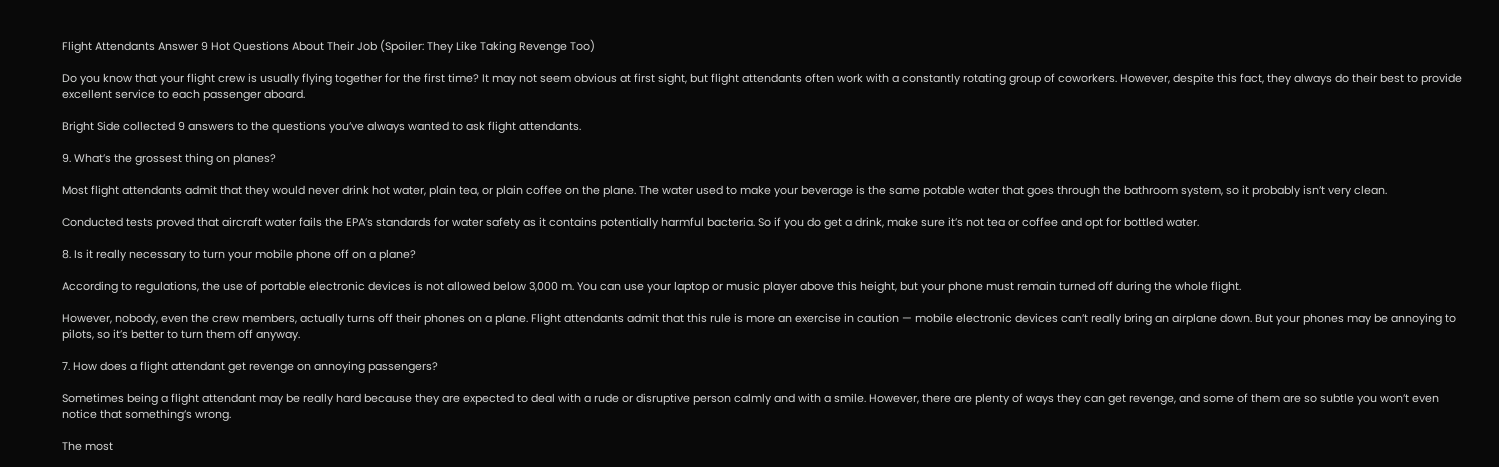Flight Attendants Answer 9 Hot Questions About Their Job (Spoiler: They Like Taking Revenge Too)

Do you know that your flight crew is usually flying together for the first time? It may not seem obvious at first sight, but flight attendants often work with a constantly rotating group of coworkers. However, despite this fact, they always do their best to provide excellent service to each passenger aboard.

Bright Side collected 9 answers to the questions you’ve always wanted to ask flight attendants.

9. What’s the grossest thing on planes?

Most flight attendants admit that they would never drink hot water, plain tea, or plain coffee on the plane. The water used to make your beverage is the same potable water that goes through the bathroom system, so it probably isn’t very clean.

Conducted tests proved that aircraft water fails the EPA’s standards for water safety as it contains potentially harmful bacteria. So if you do get a drink, make sure it’s not tea or coffee and opt for bottled water.

8. Is it really necessary to turn your mobile phone off on a plane?

According to regulations, the use of portable electronic devices is not allowed below 3,000 m. You can use your laptop or music player above this height, but your phone must remain turned off during the whole flight.

However, nobody, even the crew members, actually turns off their phones on a plane. Flight attendants admit that this rule is more an exercise in caution — mobile electronic devices can’t really bring an airplane down. But your phones may be annoying to pilots, so it’s better to turn them off anyway.

7. How does a flight attendant get revenge on annoying passengers?

Sometimes being a flight attendant may be really hard because they are expected to deal with a rude or disruptive person calmly and with a smile. However, there are plenty of ways they can get revenge, and some of them are so subtle you won’t even notice that something’s wrong.

The most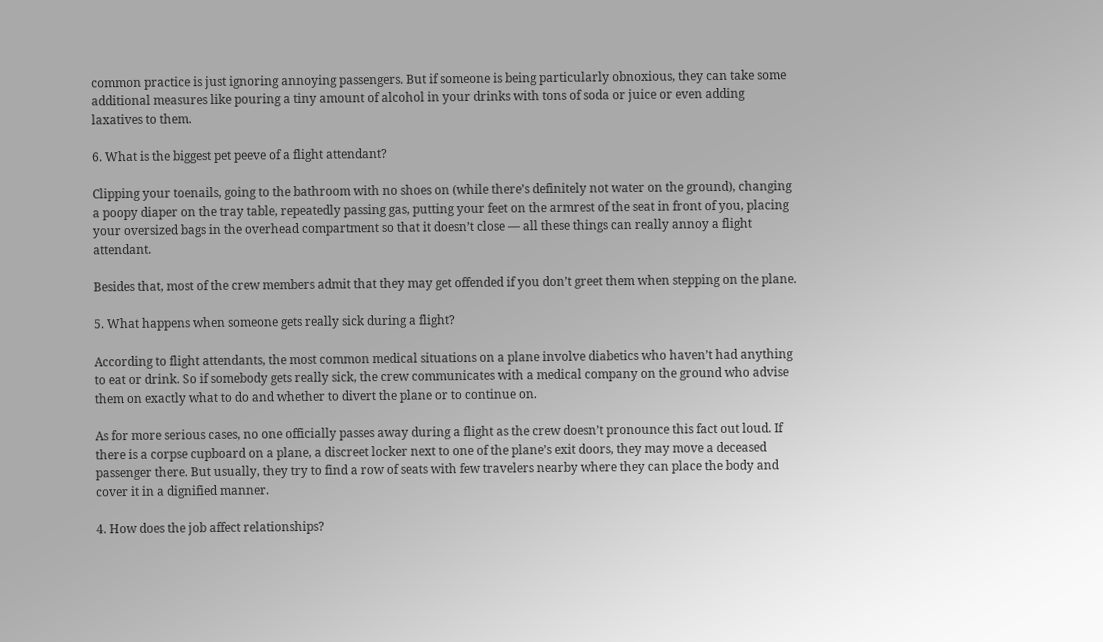common practice is just ignoring annoying passengers. But if someone is being particularly obnoxious, they can take some additional measures like pouring a tiny amount of alcohol in your drinks with tons of soda or juice or even adding laxatives to them.

6. What is the biggest pet peeve of a flight attendant?

Clipping your toenails, going to the bathroom with no shoes on (while there’s definitely not water on the ground), changing a poopy diaper on the tray table, repeatedly passing gas, putting your feet on the armrest of the seat in front of you, placing your oversized bags in the overhead compartment so that it doesn’t close — all these things can really annoy a flight attendant.

Besides that, most of the crew members admit that they may get offended if you don’t greet them when stepping on the plane.

5. What happens when someone gets really sick during a flight?

According to flight attendants, the most common medical situations on a plane involve diabetics who haven’t had anything to eat or drink. So if somebody gets really sick, the crew communicates with a medical company on the ground who advise them on exactly what to do and whether to divert the plane or to continue on.

As for more serious cases, no one officially passes away during a flight as the crew doesn’t pronounce this fact out loud. If there is a corpse cupboard on a plane, a discreet locker next to one of the plane’s exit doors, they may move a deceased passenger there. But usually, they try to find a row of seats with few travelers nearby where they can place the body and cover it in a dignified manner.

4. How does the job affect relationships?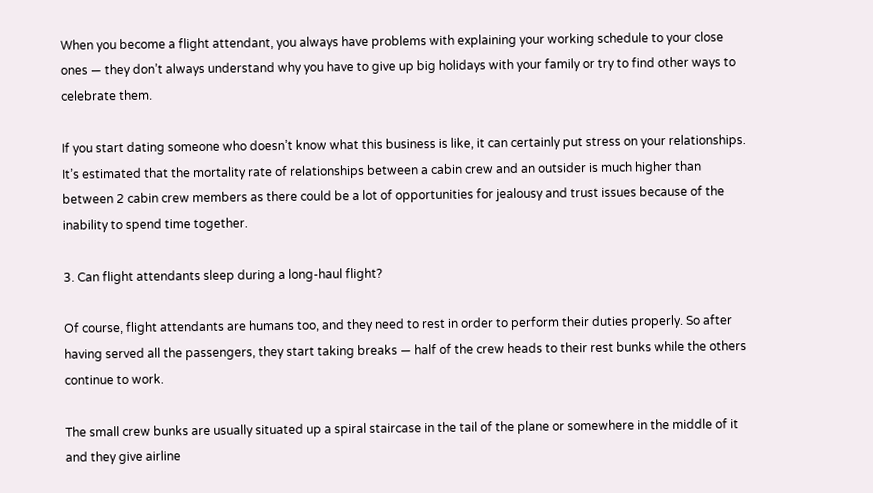When you become a flight attendant, you always have problems with explaining your working schedule to your close ones — they don’t always understand why you have to give up big holidays with your family or try to find other ways to celebrate them.

If you start dating someone who doesn’t know what this business is like, it can certainly put stress on your relationships. It’s estimated that the mortality rate of relationships between a cabin crew and an outsider is much higher than between 2 cabin crew members as there could be a lot of opportunities for jealousy and trust issues because of the inability to spend time together.

3. Can flight attendants sleep during a long-haul flight?

Of course, flight attendants are humans too, and they need to rest in order to perform their duties properly. So after having served all the passengers, they start taking breaks — half of the crew heads to their rest bunks while the others continue to work.

The small crew bunks are usually situated up a spiral staircase in the tail of the plane or somewhere in the middle of it and they give airline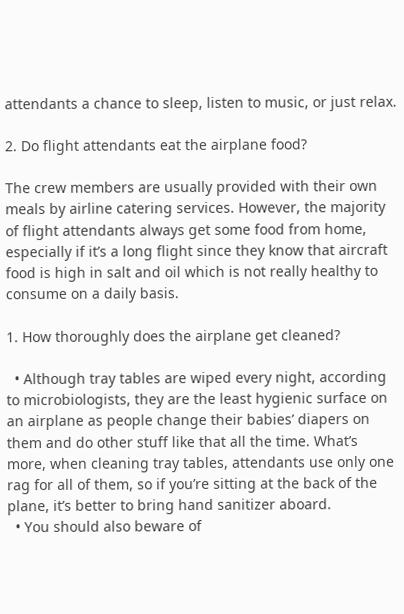attendants a chance to sleep, listen to music, or just relax.

2. Do flight attendants eat the airplane food?

The crew members are usually provided with their own meals by airline catering services. However, the majority of flight attendants always get some food from home, especially if it’s a long flight since they know that aircraft food is high in salt and oil which is not really healthy to consume on a daily basis.

1. How thoroughly does the airplane get cleaned?

  • Although tray tables are wiped every night, according to microbiologists, they are the least hygienic surface on an airplane as people change their babies’ diapers on them and do other stuff like that all the time. What’s more, when cleaning tray tables, attendants use only one rag for all of them, so if you’re sitting at the back of the plane, it’s better to bring hand sanitizer aboard.
  • You should also beware of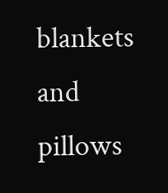blankets and pillows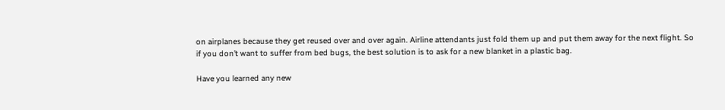on airplanes because they get reused over and over again. Airline attendants just fold them up and put them away for the next flight. So if you don’t want to suffer from bed bugs, the best solution is to ask for a new blanket in a plastic bag.

Have you learned any new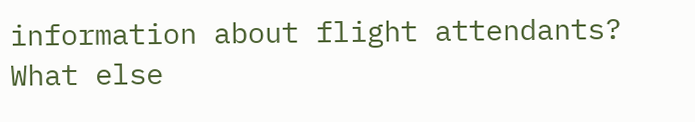information about flight attendants? What else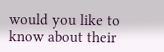would you like to know about their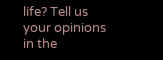life? Tell us your opinions in the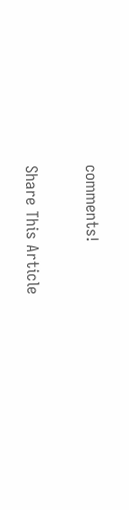comments!

Share This Article